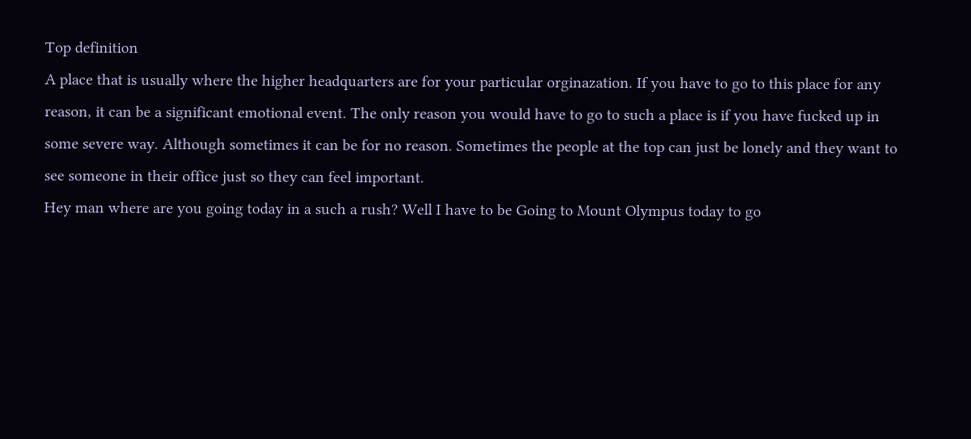Top definition
A place that is usually where the higher headquarters are for your particular orginazation. If you have to go to this place for any reason, it can be a significant emotional event. The only reason you would have to go to such a place is if you have fucked up in some severe way. Although sometimes it can be for no reason. Sometimes the people at the top can just be lonely and they want to see someone in their office just so they can feel important.
Hey man where are you going today in a such a rush? Well I have to be Going to Mount Olympus today to go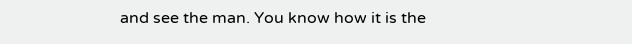and see the man. You know how it is the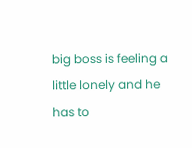big boss is feeling a little lonely and he has to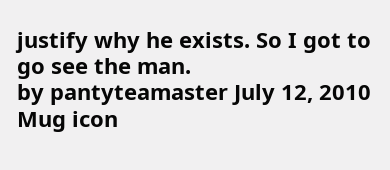justify why he exists. So I got to go see the man.
by pantyteamaster July 12, 2010
Mug icon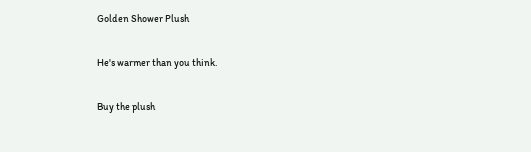Golden Shower Plush

He's warmer than you think.

Buy the plush